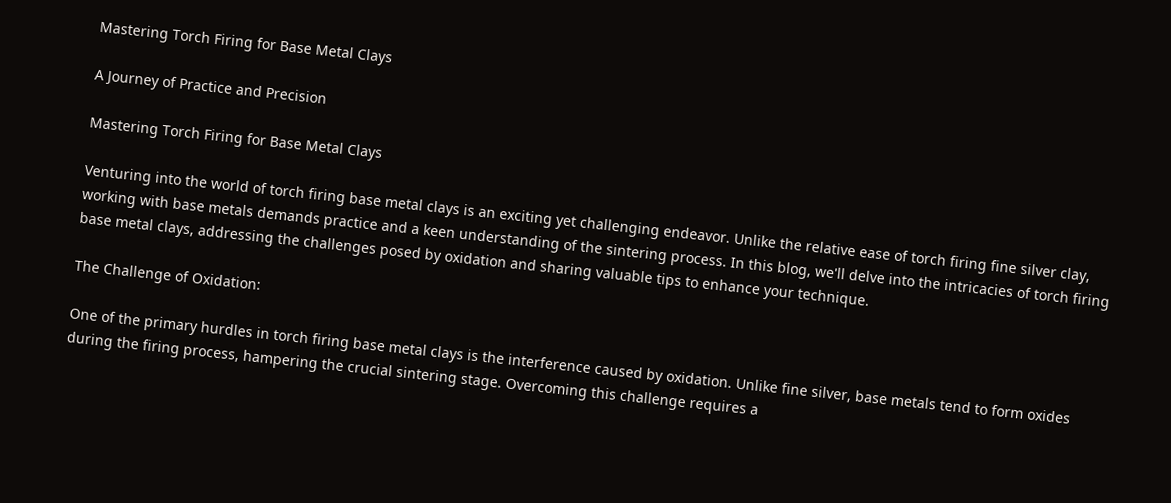Mastering Torch Firing for Base Metal Clays

A Journey of Practice and Precision

Mastering Torch Firing for Base Metal Clays

Venturing into the world of torch firing base metal clays is an exciting yet challenging endeavor. Unlike the relative ease of torch firing fine silver clay, working with base metals demands practice and a keen understanding of the sintering process. In this blog, we'll delve into the intricacies of torch firing base metal clays, addressing the challenges posed by oxidation and sharing valuable tips to enhance your technique.

The Challenge of Oxidation:

One of the primary hurdles in torch firing base metal clays is the interference caused by oxidation. Unlike fine silver, base metals tend to form oxides during the firing process, hampering the crucial sintering stage. Overcoming this challenge requires a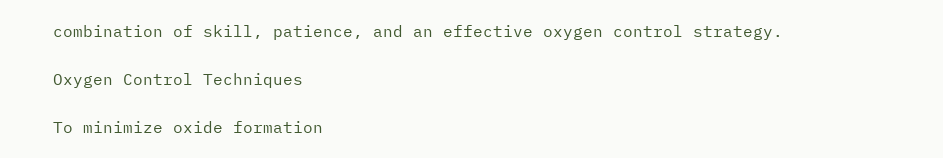combination of skill, patience, and an effective oxygen control strategy.

Oxygen Control Techniques

To minimize oxide formation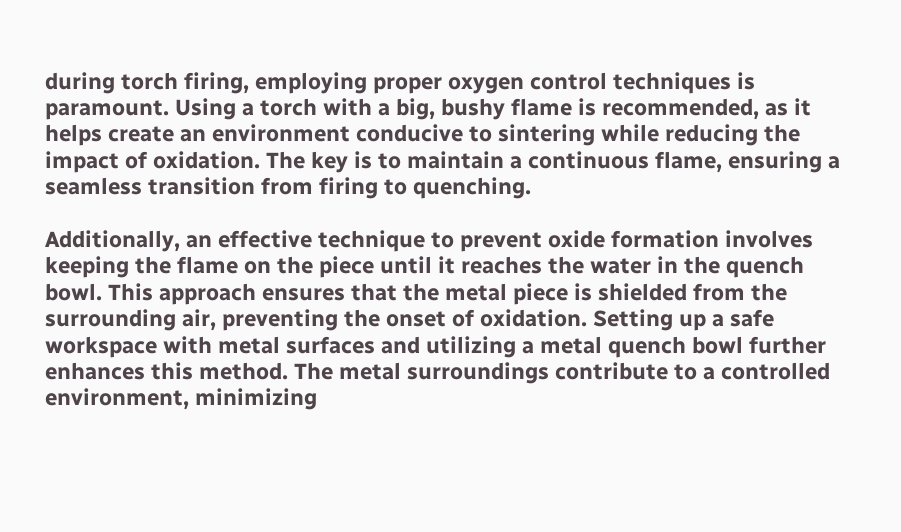during torch firing, employing proper oxygen control techniques is paramount. Using a torch with a big, bushy flame is recommended, as it helps create an environment conducive to sintering while reducing the impact of oxidation. The key is to maintain a continuous flame, ensuring a seamless transition from firing to quenching.

Additionally, an effective technique to prevent oxide formation involves keeping the flame on the piece until it reaches the water in the quench bowl. This approach ensures that the metal piece is shielded from the surrounding air, preventing the onset of oxidation. Setting up a safe workspace with metal surfaces and utilizing a metal quench bowl further enhances this method. The metal surroundings contribute to a controlled environment, minimizing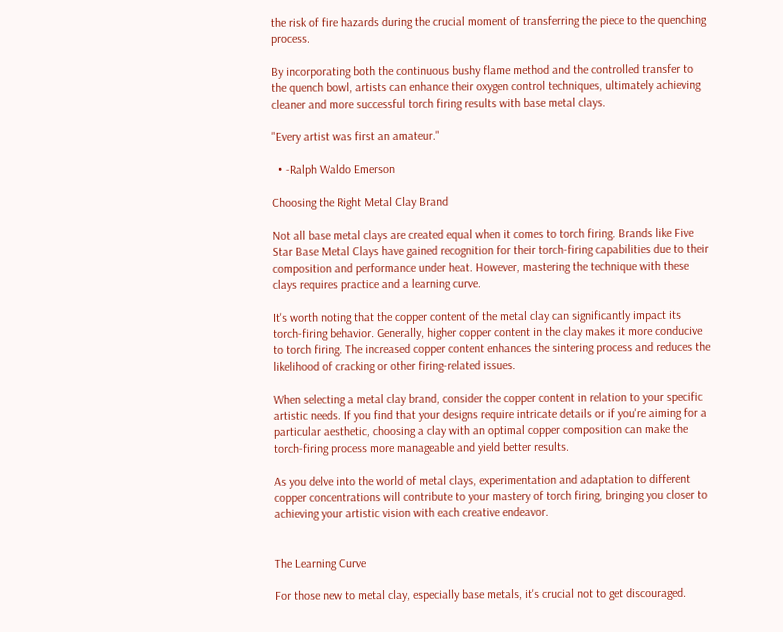the risk of fire hazards during the crucial moment of transferring the piece to the quenching process.

By incorporating both the continuous bushy flame method and the controlled transfer to the quench bowl, artists can enhance their oxygen control techniques, ultimately achieving cleaner and more successful torch firing results with base metal clays.

"Every artist was first an amateur."

  • -Ralph Waldo Emerson

Choosing the Right Metal Clay Brand

Not all base metal clays are created equal when it comes to torch firing. Brands like Five Star Base Metal Clays have gained recognition for their torch-firing capabilities due to their composition and performance under heat. However, mastering the technique with these clays requires practice and a learning curve.

It's worth noting that the copper content of the metal clay can significantly impact its torch-firing behavior. Generally, higher copper content in the clay makes it more conducive to torch firing. The increased copper content enhances the sintering process and reduces the likelihood of cracking or other firing-related issues.

When selecting a metal clay brand, consider the copper content in relation to your specific artistic needs. If you find that your designs require intricate details or if you're aiming for a particular aesthetic, choosing a clay with an optimal copper composition can make the torch-firing process more manageable and yield better results.

As you delve into the world of metal clays, experimentation and adaptation to different copper concentrations will contribute to your mastery of torch firing, bringing you closer to achieving your artistic vision with each creative endeavor.


The Learning Curve

For those new to metal clay, especially base metals, it's crucial not to get discouraged.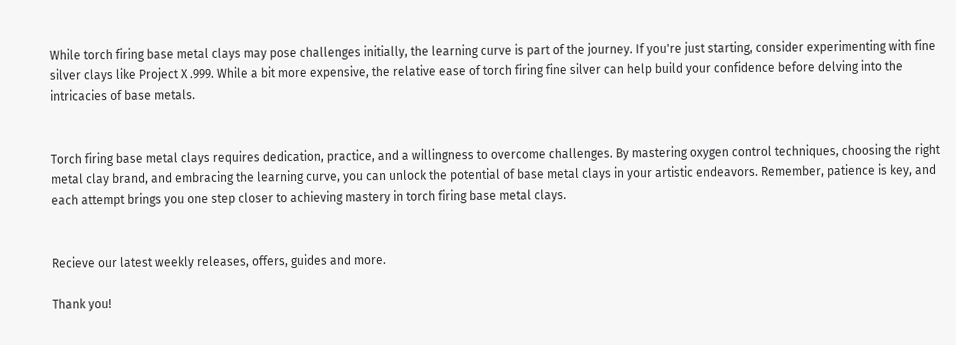While torch firing base metal clays may pose challenges initially, the learning curve is part of the journey. If you're just starting, consider experimenting with fine silver clays like Project X .999. While a bit more expensive, the relative ease of torch firing fine silver can help build your confidence before delving into the intricacies of base metals.


Torch firing base metal clays requires dedication, practice, and a willingness to overcome challenges. By mastering oxygen control techniques, choosing the right metal clay brand, and embracing the learning curve, you can unlock the potential of base metal clays in your artistic endeavors. Remember, patience is key, and each attempt brings you one step closer to achieving mastery in torch firing base metal clays.


Recieve our latest weekly releases, offers, guides and more.

Thank you!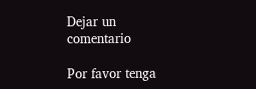Dejar un comentario

Por favor tenga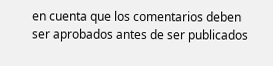en cuenta que los comentarios deben ser aprobados antes de ser publicados